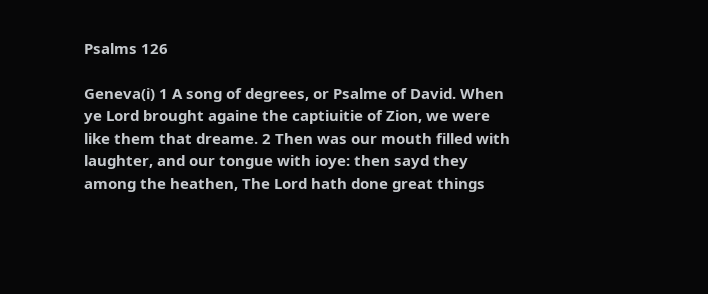Psalms 126

Geneva(i) 1 A song of degrees, or Psalme of David. When ye Lord brought againe the captiuitie of Zion, we were like them that dreame. 2 Then was our mouth filled with laughter, and our tongue with ioye: then sayd they among the heathen, The Lord hath done great things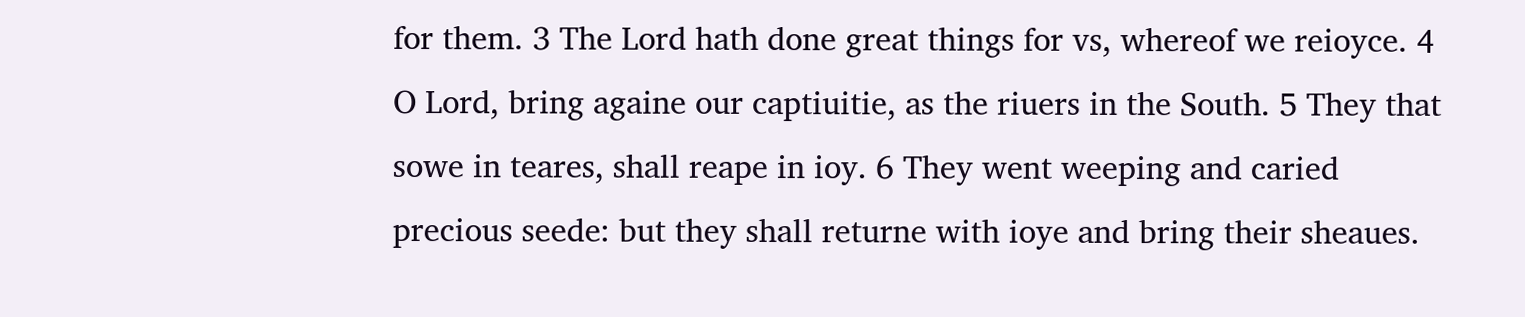for them. 3 The Lord hath done great things for vs, whereof we reioyce. 4 O Lord, bring againe our captiuitie, as the riuers in the South. 5 They that sowe in teares, shall reape in ioy. 6 They went weeping and caried precious seede: but they shall returne with ioye and bring their sheaues.